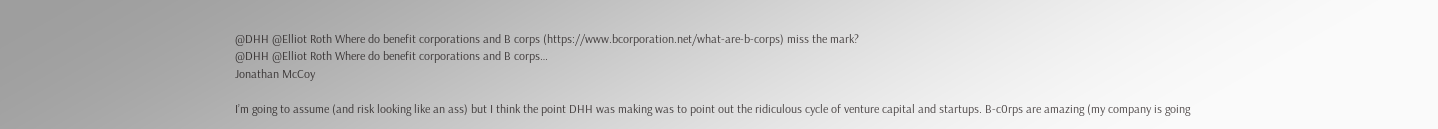@DHH @Elliot Roth Where do benefit corporations and B corps (https://www.bcorporation.net/what-are-b-corps) miss the mark?
@DHH @Elliot Roth Where do benefit corporations and B corps…
Jonathan McCoy

I’m going to assume (and risk looking like an ass) but I think the point DHH was making was to point out the ridiculous cycle of venture capital and startups. B-c0rps are amazing (my company is going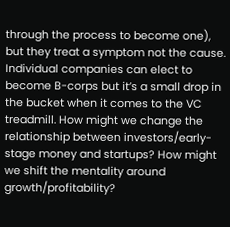through the process to become one), but they treat a symptom not the cause. Individual companies can elect to become B-corps but it’s a small drop in the bucket when it comes to the VC treadmill. How might we change the relationship between investors/early-stage money and startups? How might we shift the mentality around growth/profitability?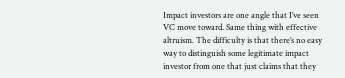Impact investors are one angle that I’ve seen VC move toward. Same thing with effective altruism. The difficulty is that there’s no easy way to distinguish some legitimate impact investor from one that just claims that they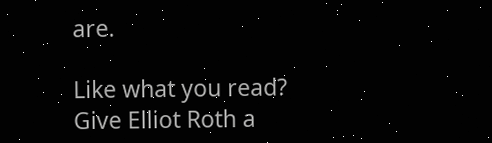are.

Like what you read? Give Elliot Roth a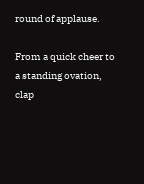round of applause.

From a quick cheer to a standing ovation, clap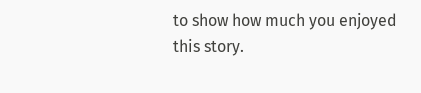to show how much you enjoyed this story.